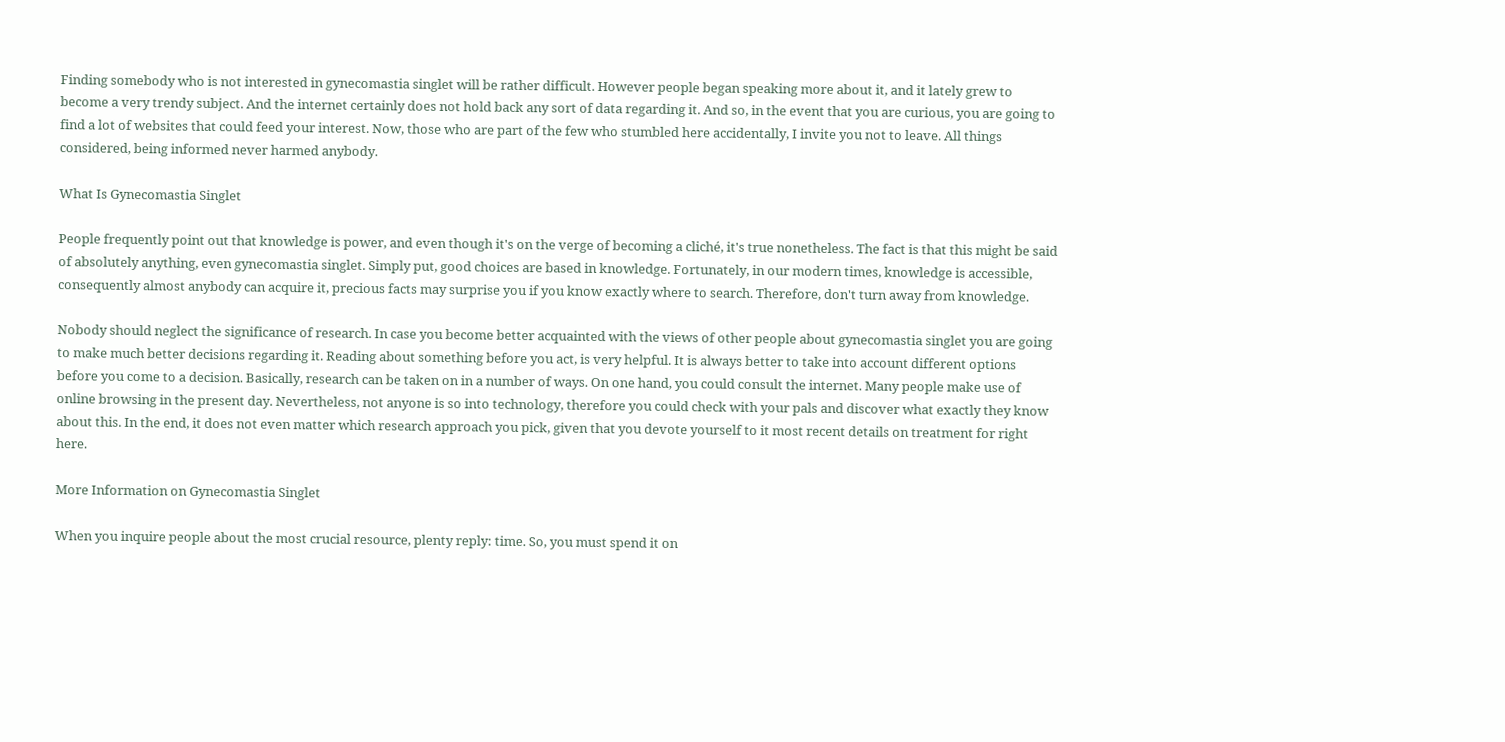Finding somebody who is not interested in gynecomastia singlet will be rather difficult. However people began speaking more about it, and it lately grew to become a very trendy subject. And the internet certainly does not hold back any sort of data regarding it. And so, in the event that you are curious, you are going to find a lot of websites that could feed your interest. Now, those who are part of the few who stumbled here accidentally, I invite you not to leave. All things considered, being informed never harmed anybody.

What Is Gynecomastia Singlet

People frequently point out that knowledge is power, and even though it's on the verge of becoming a cliché, it's true nonetheless. The fact is that this might be said of absolutely anything, even gynecomastia singlet. Simply put, good choices are based in knowledge. Fortunately, in our modern times, knowledge is accessible, consequently almost anybody can acquire it, precious facts may surprise you if you know exactly where to search. Therefore, don't turn away from knowledge.

Nobody should neglect the significance of research. In case you become better acquainted with the views of other people about gynecomastia singlet you are going to make much better decisions regarding it. Reading about something before you act, is very helpful. It is always better to take into account different options before you come to a decision. Basically, research can be taken on in a number of ways. On one hand, you could consult the internet. Many people make use of online browsing in the present day. Nevertheless, not anyone is so into technology, therefore you could check with your pals and discover what exactly they know about this. In the end, it does not even matter which research approach you pick, given that you devote yourself to it most recent details on treatment for right here.

More Information on Gynecomastia Singlet

When you inquire people about the most crucial resource, plenty reply: time. So, you must spend it on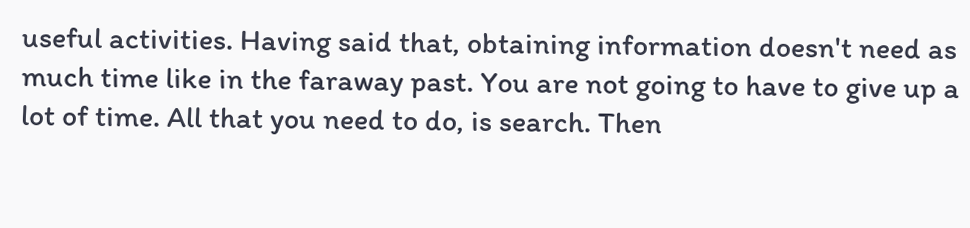useful activities. Having said that, obtaining information doesn't need as much time like in the faraway past. You are not going to have to give up a lot of time. All that you need to do, is search. Then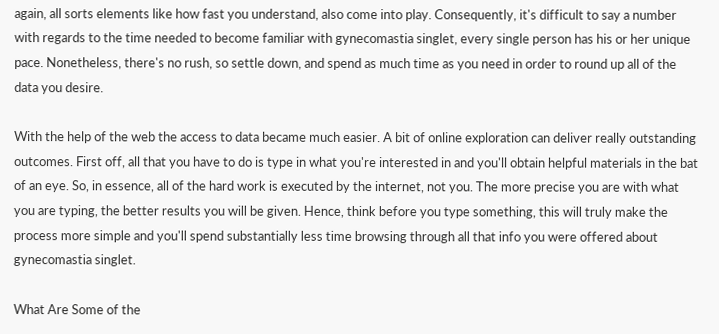again, all sorts elements like how fast you understand, also come into play. Consequently, it's difficult to say a number with regards to the time needed to become familiar with gynecomastia singlet, every single person has his or her unique pace. Nonetheless, there's no rush, so settle down, and spend as much time as you need in order to round up all of the data you desire.

With the help of the web the access to data became much easier. A bit of online exploration can deliver really outstanding outcomes. First off, all that you have to do is type in what you're interested in and you'll obtain helpful materials in the bat of an eye. So, in essence, all of the hard work is executed by the internet, not you. The more precise you are with what you are typing, the better results you will be given. Hence, think before you type something, this will truly make the process more simple and you'll spend substantially less time browsing through all that info you were offered about gynecomastia singlet.

What Are Some of the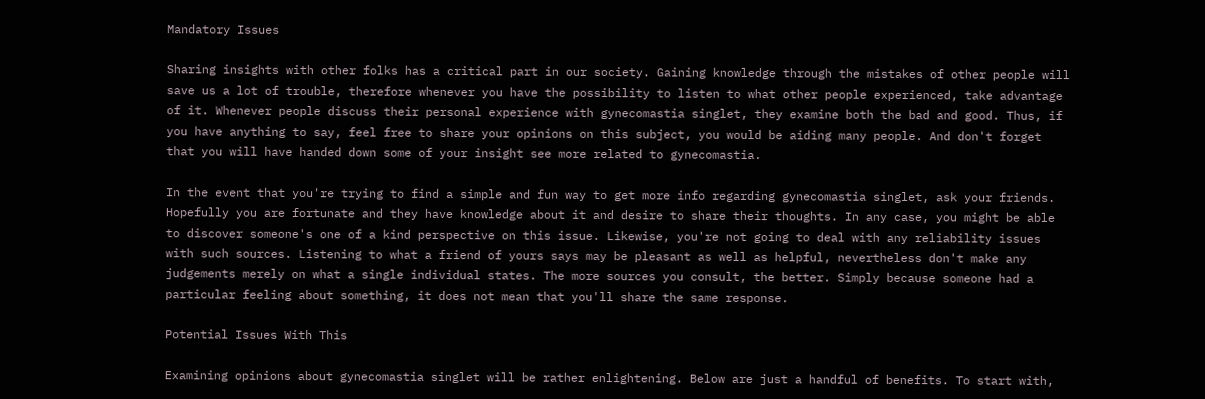Mandatory Issues

Sharing insights with other folks has a critical part in our society. Gaining knowledge through the mistakes of other people will save us a lot of trouble, therefore whenever you have the possibility to listen to what other people experienced, take advantage of it. Whenever people discuss their personal experience with gynecomastia singlet, they examine both the bad and good. Thus, if you have anything to say, feel free to share your opinions on this subject, you would be aiding many people. And don't forget that you will have handed down some of your insight see more related to gynecomastia.

In the event that you're trying to find a simple and fun way to get more info regarding gynecomastia singlet, ask your friends. Hopefully you are fortunate and they have knowledge about it and desire to share their thoughts. In any case, you might be able to discover someone's one of a kind perspective on this issue. Likewise, you're not going to deal with any reliability issues with such sources. Listening to what a friend of yours says may be pleasant as well as helpful, nevertheless don't make any judgements merely on what a single individual states. The more sources you consult, the better. Simply because someone had a particular feeling about something, it does not mean that you'll share the same response.

Potential Issues With This

Examining opinions about gynecomastia singlet will be rather enlightening. Below are just a handful of benefits. To start with,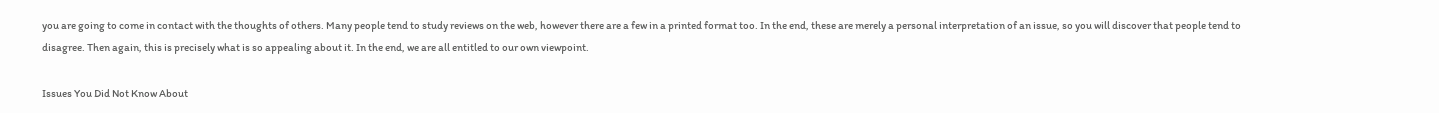you are going to come in contact with the thoughts of others. Many people tend to study reviews on the web, however there are a few in a printed format too. In the end, these are merely a personal interpretation of an issue, so you will discover that people tend to disagree. Then again, this is precisely what is so appealing about it. In the end, we are all entitled to our own viewpoint.

Issues You Did Not Know About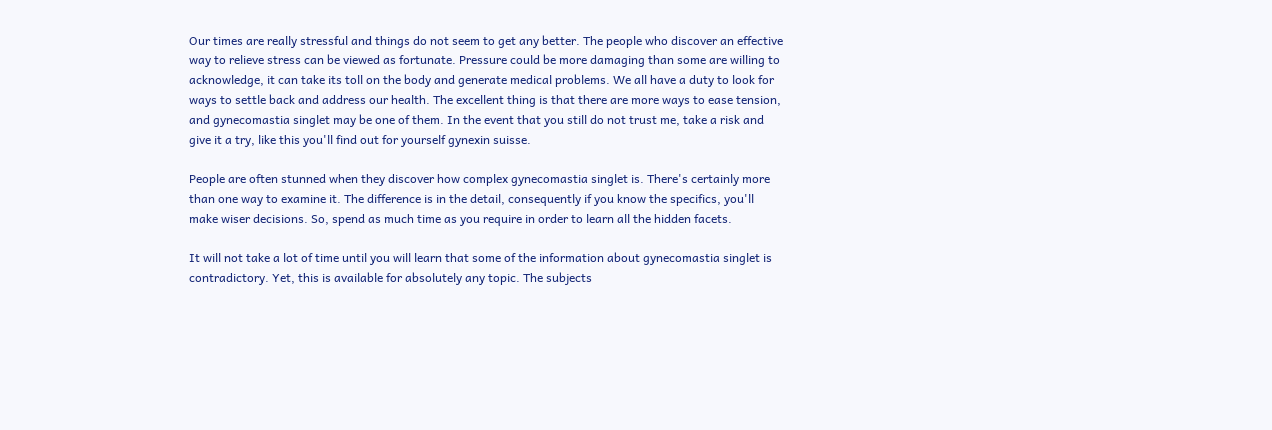Our times are really stressful and things do not seem to get any better. The people who discover an effective way to relieve stress can be viewed as fortunate. Pressure could be more damaging than some are willing to acknowledge, it can take its toll on the body and generate medical problems. We all have a duty to look for ways to settle back and address our health. The excellent thing is that there are more ways to ease tension, and gynecomastia singlet may be one of them. In the event that you still do not trust me, take a risk and give it a try, like this you'll find out for yourself gynexin suisse.

People are often stunned when they discover how complex gynecomastia singlet is. There's certainly more than one way to examine it. The difference is in the detail, consequently if you know the specifics, you'll make wiser decisions. So, spend as much time as you require in order to learn all the hidden facets.

It will not take a lot of time until you will learn that some of the information about gynecomastia singlet is contradictory. Yet, this is available for absolutely any topic. The subjects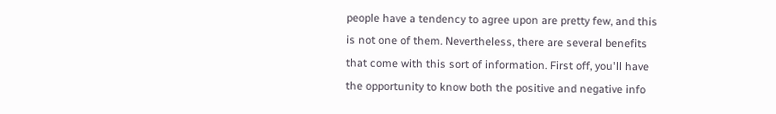people have a tendency to agree upon are pretty few, and this is not one of them. Nevertheless, there are several benefits that come with this sort of information. First off, you'll have the opportunity to know both the positive and negative info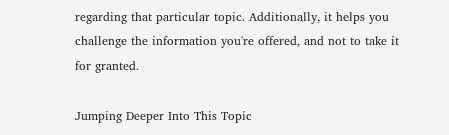regarding that particular topic. Additionally, it helps you challenge the information you're offered, and not to take it for granted.

Jumping Deeper Into This Topic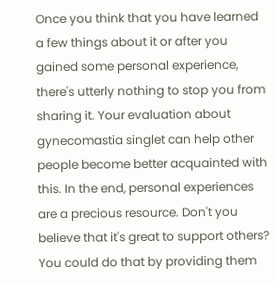Once you think that you have learned a few things about it or after you gained some personal experience, there's utterly nothing to stop you from sharing it. Your evaluation about gynecomastia singlet can help other people become better acquainted with this. In the end, personal experiences are a precious resource. Don't you believe that it's great to support others? You could do that by providing them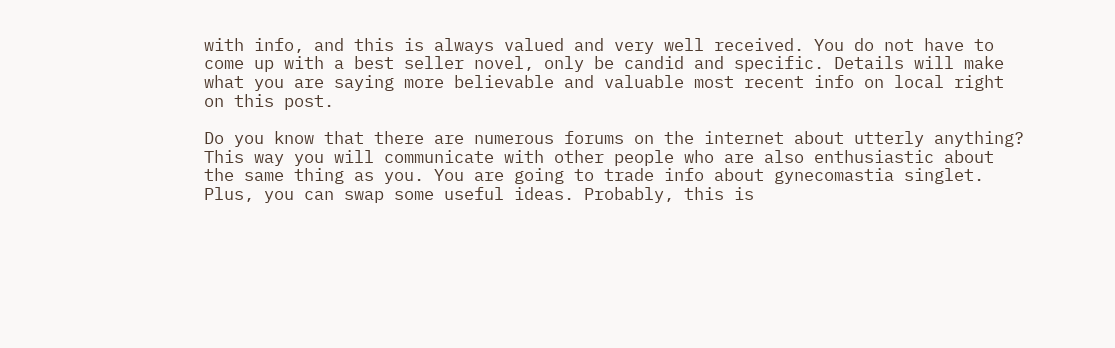with info, and this is always valued and very well received. You do not have to come up with a best seller novel, only be candid and specific. Details will make what you are saying more believable and valuable most recent info on local right on this post.

Do you know that there are numerous forums on the internet about utterly anything? This way you will communicate with other people who are also enthusiastic about the same thing as you. You are going to trade info about gynecomastia singlet. Plus, you can swap some useful ideas. Probably, this is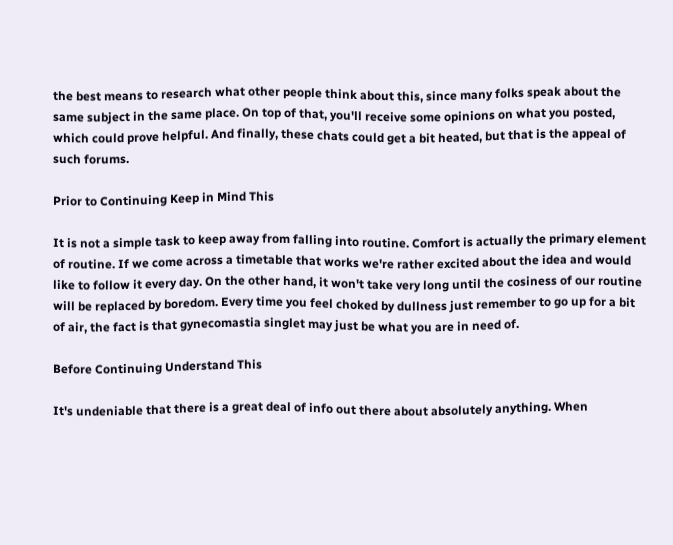the best means to research what other people think about this, since many folks speak about the same subject in the same place. On top of that, you'll receive some opinions on what you posted, which could prove helpful. And finally, these chats could get a bit heated, but that is the appeal of such forums.

Prior to Continuing Keep in Mind This

It is not a simple task to keep away from falling into routine. Comfort is actually the primary element of routine. If we come across a timetable that works we're rather excited about the idea and would like to follow it every day. On the other hand, it won't take very long until the cosiness of our routine will be replaced by boredom. Every time you feel choked by dullness just remember to go up for a bit of air, the fact is that gynecomastia singlet may just be what you are in need of.

Before Continuing Understand This

It's undeniable that there is a great deal of info out there about absolutely anything. When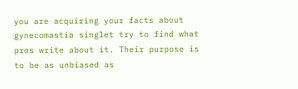you are acquiring your facts about gynecomastia singlet try to find what pros write about it. Their purpose is to be as unbiased as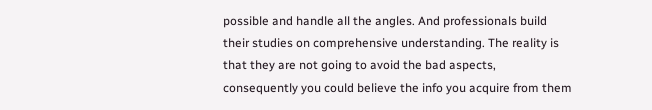possible and handle all the angles. And professionals build their studies on comprehensive understanding. The reality is that they are not going to avoid the bad aspects, consequently you could believe the info you acquire from them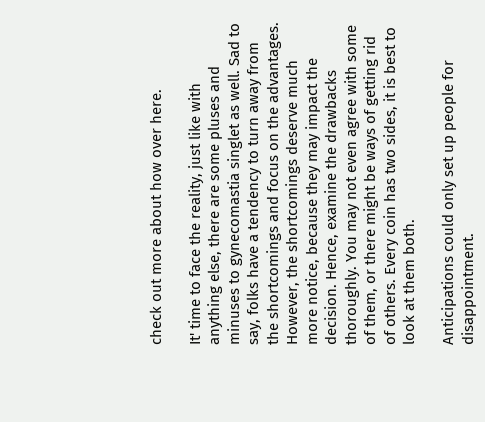check out more about how over here.

It' time to face the reality, just like with anything else, there are some pluses and minuses to gynecomastia singlet as well. Sad to say, folks have a tendency to turn away from the shortcomings and focus on the advantages. However, the shortcomings deserve much more notice, because they may impact the decision. Hence, examine the drawbacks thoroughly. You may not even agree with some of them, or there might be ways of getting rid of others. Every coin has two sides, it is best to look at them both.

Anticipations could only set up people for disappointment.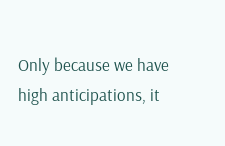Only because we have high anticipations, it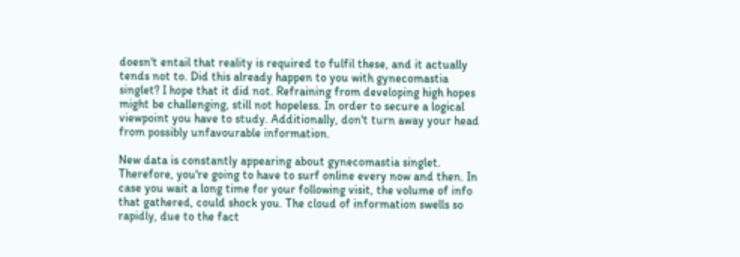doesn't entail that reality is required to fulfil these, and it actually tends not to. Did this already happen to you with gynecomastia singlet? I hope that it did not. Refraining from developing high hopes might be challenging, still not hopeless. In order to secure a logical viewpoint you have to study. Additionally, don't turn away your head from possibly unfavourable information.

New data is constantly appearing about gynecomastia singlet. Therefore, you're going to have to surf online every now and then. In case you wait a long time for your following visit, the volume of info that gathered, could shock you. The cloud of information swells so rapidly, due to the fact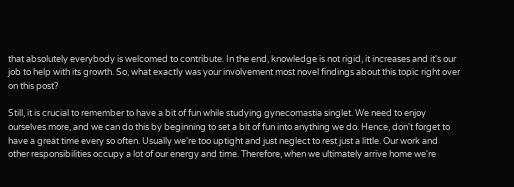that absolutely everybody is welcomed to contribute. In the end, knowledge is not rigid, it increases and it's our job to help with its growth. So, what exactly was your involvement most novel findings about this topic right over on this post?

Still, it is crucial to remember to have a bit of fun while studying gynecomastia singlet. We need to enjoy ourselves more, and we can do this by beginning to set a bit of fun into anything we do. Hence, don't forget to have a great time every so often. Usually we're too uptight and just neglect to rest just a little. Our work and other responsibilities occupy a lot of our energy and time. Therefore, when we ultimately arrive home we're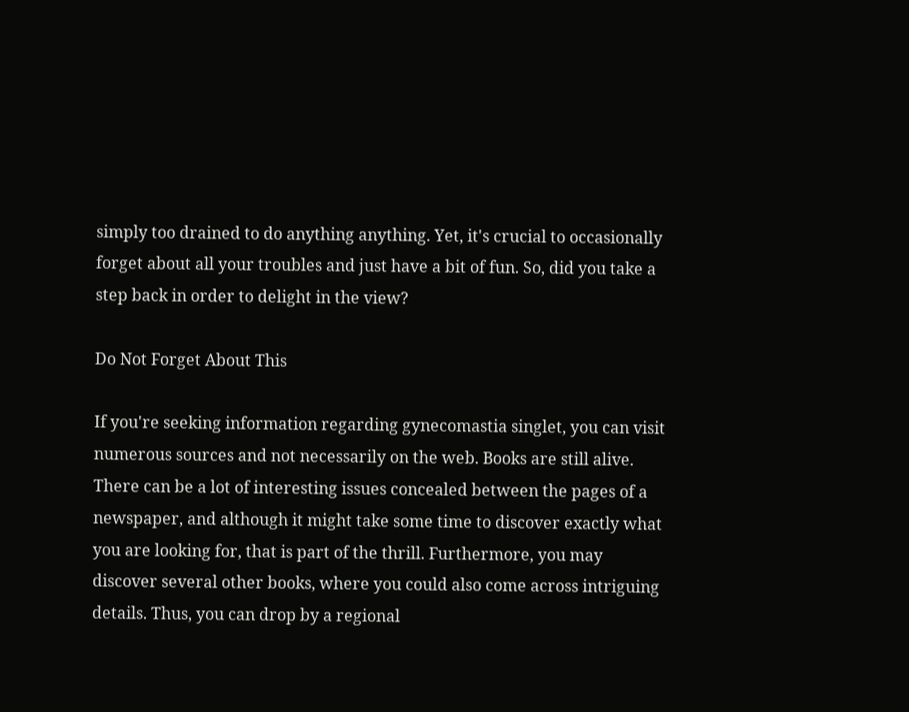simply too drained to do anything anything. Yet, it's crucial to occasionally forget about all your troubles and just have a bit of fun. So, did you take a step back in order to delight in the view?

Do Not Forget About This

If you're seeking information regarding gynecomastia singlet, you can visit numerous sources and not necessarily on the web. Books are still alive. There can be a lot of interesting issues concealed between the pages of a newspaper, and although it might take some time to discover exactly what you are looking for, that is part of the thrill. Furthermore, you may discover several other books, where you could also come across intriguing details. Thus, you can drop by a regional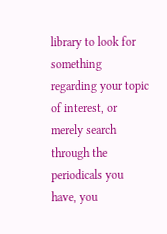library to look for something regarding your topic of interest, or merely search through the periodicals you have, you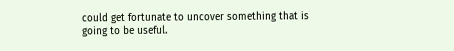could get fortunate to uncover something that is going to be useful.